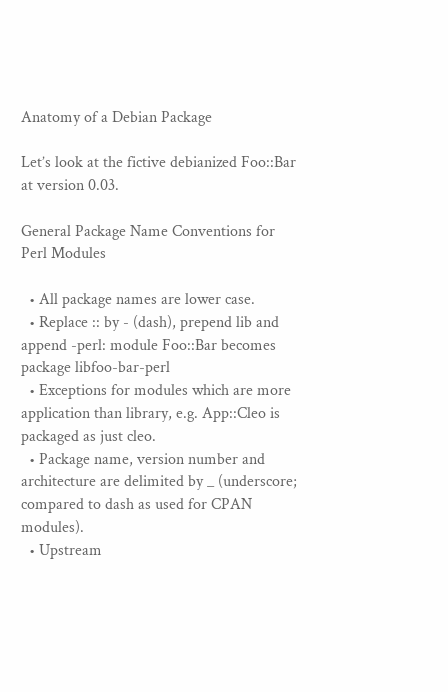Anatomy of a Debian Package

Let’s look at the fictive debianized Foo::Bar at version 0.03.

General Package Name Conventions for Perl Modules

  • All package names are lower case.
  • Replace :: by - (dash), prepend lib and append -perl: module Foo::Bar becomes package libfoo-bar-perl
  • Exceptions for modules which are more application than library, e.g. App::Cleo is packaged as just cleo.
  • Package name, version number and architecture are delimited by _ (underscore; compared to dash as used for CPAN modules).
  • Upstream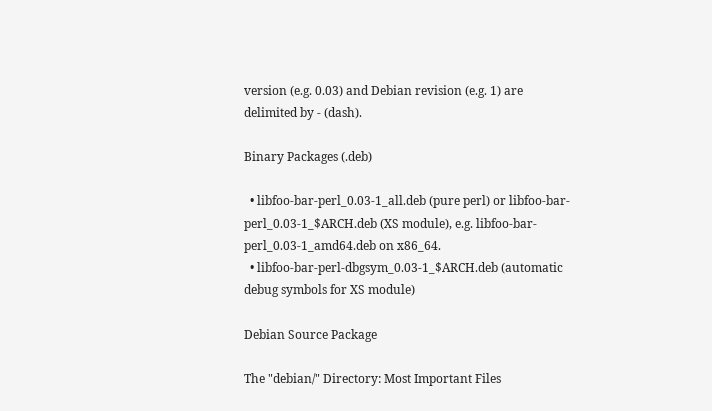version (e.g. 0.03) and Debian revision (e.g. 1) are delimited by - (dash).

Binary Packages (.deb)

  • libfoo-bar-perl_0.03-1_all.deb (pure perl) or libfoo-bar-perl_0.03-1_$ARCH.deb (XS module), e.g. libfoo-bar-perl_0.03-1_amd64.deb on x86_64.
  • libfoo-bar-perl-dbgsym_0.03-1_$ARCH.deb (automatic debug symbols for XS module)

Debian Source Package

The "debian/" Directory: Most Important Files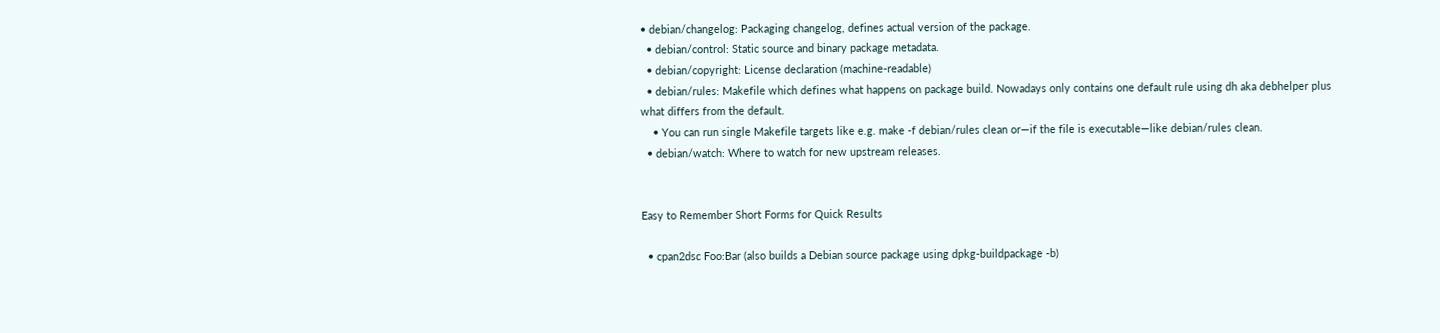• debian/changelog: Packaging changelog, defines actual version of the package.
  • debian/control: Static source and binary package metadata.
  • debian/copyright: License declaration (machine-readable)
  • debian/rules: Makefile which defines what happens on package build. Nowadays only contains one default rule using dh aka debhelper plus what differs from the default.
    • You can run single Makefile targets like e.g. make -f debian/rules clean or—if the file is executable—like debian/rules clean.
  • debian/watch: Where to watch for new upstream releases.


Easy to Remember Short Forms for Quick Results

  • cpan2dsc Foo:Bar (also builds a Debian source package using dpkg-buildpackage -b)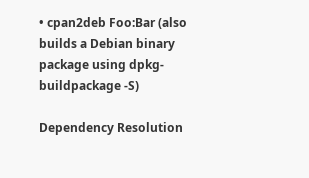• cpan2deb Foo:Bar (also builds a Debian binary package using dpkg-buildpackage -S)

Dependency Resolution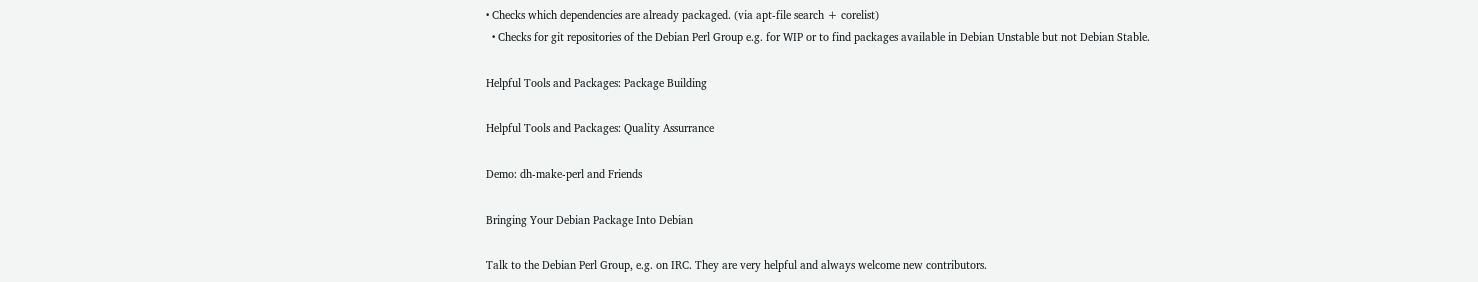• Checks which dependencies are already packaged. (via apt-file search + corelist)
  • Checks for git repositories of the Debian Perl Group e.g. for WIP or to find packages available in Debian Unstable but not Debian Stable.

Helpful Tools and Packages: Package Building

Helpful Tools and Packages: Quality Assurrance

Demo: dh-make-perl and Friends

Bringing Your Debian Package Into Debian

Talk to the Debian Perl Group, e.g. on IRC. They are very helpful and always welcome new contributors.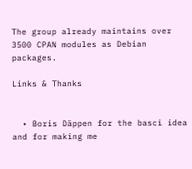The group already maintains over 3500 CPAN modules as Debian packages.

Links & Thanks


  • Boris Däppen for the basci idea and for making me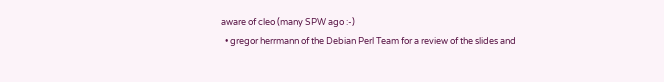aware of cleo (many SPW ago :-)
  • gregor herrmann of the Debian Perl Team for a review of the slides and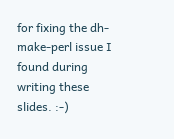for fixing the dh-make-perl issue I found during writing these slides. :-)